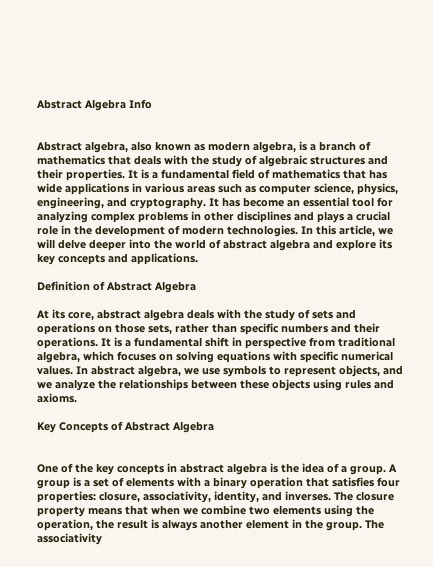Abstract Algebra Info


Abstract algebra, also known as modern algebra, is a branch of mathematics that deals with the study of algebraic structures and their properties. It is a fundamental field of mathematics that has wide applications in various areas such as computer science, physics, engineering, and cryptography. It has become an essential tool for analyzing complex problems in other disciplines and plays a crucial role in the development of modern technologies. In this article, we will delve deeper into the world of abstract algebra and explore its key concepts and applications.

Definition of Abstract Algebra

At its core, abstract algebra deals with the study of sets and operations on those sets, rather than specific numbers and their operations. It is a fundamental shift in perspective from traditional algebra, which focuses on solving equations with specific numerical values. In abstract algebra, we use symbols to represent objects, and we analyze the relationships between these objects using rules and axioms.

Key Concepts of Abstract Algebra


One of the key concepts in abstract algebra is the idea of a group. A group is a set of elements with a binary operation that satisfies four properties: closure, associativity, identity, and inverses. The closure property means that when we combine two elements using the operation, the result is always another element in the group. The associativity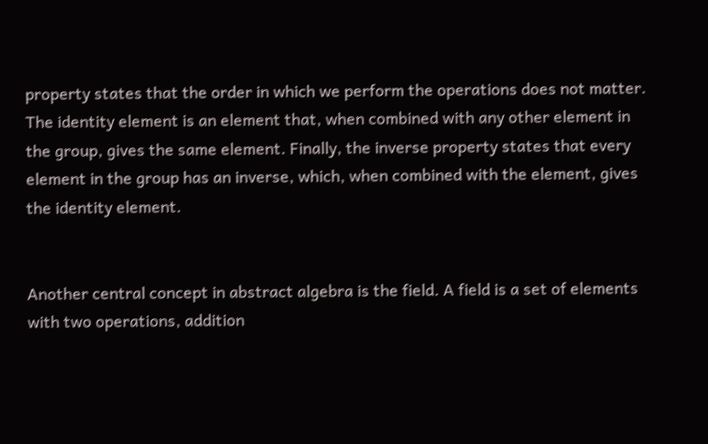property states that the order in which we perform the operations does not matter. The identity element is an element that, when combined with any other element in the group, gives the same element. Finally, the inverse property states that every element in the group has an inverse, which, when combined with the element, gives the identity element.


Another central concept in abstract algebra is the field. A field is a set of elements with two operations, addition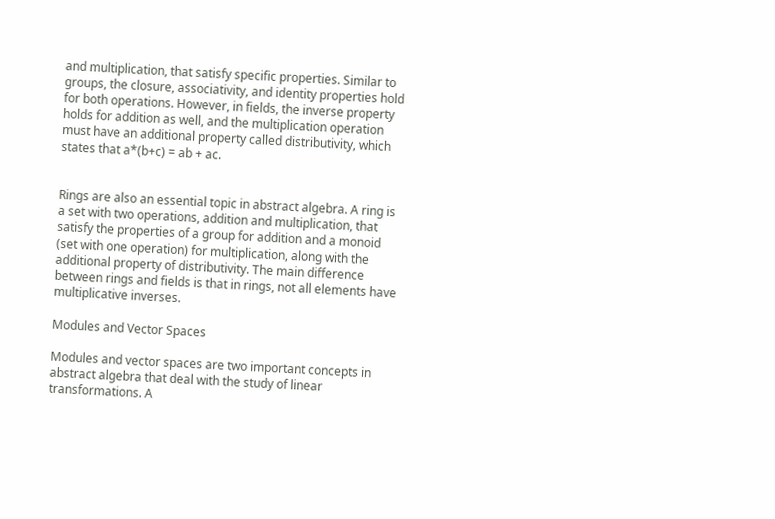and multiplication, that satisfy specific properties. Similar to groups, the closure, associativity, and identity properties hold for both operations. However, in fields, the inverse property holds for addition as well, and the multiplication operation must have an additional property called distributivity, which states that a*(b+c) = ab + ac.


Rings are also an essential topic in abstract algebra. A ring is a set with two operations, addition and multiplication, that satisfy the properties of a group for addition and a monoid (set with one operation) for multiplication, along with the additional property of distributivity. The main difference between rings and fields is that in rings, not all elements have multiplicative inverses.

Modules and Vector Spaces

Modules and vector spaces are two important concepts in abstract algebra that deal with the study of linear transformations. A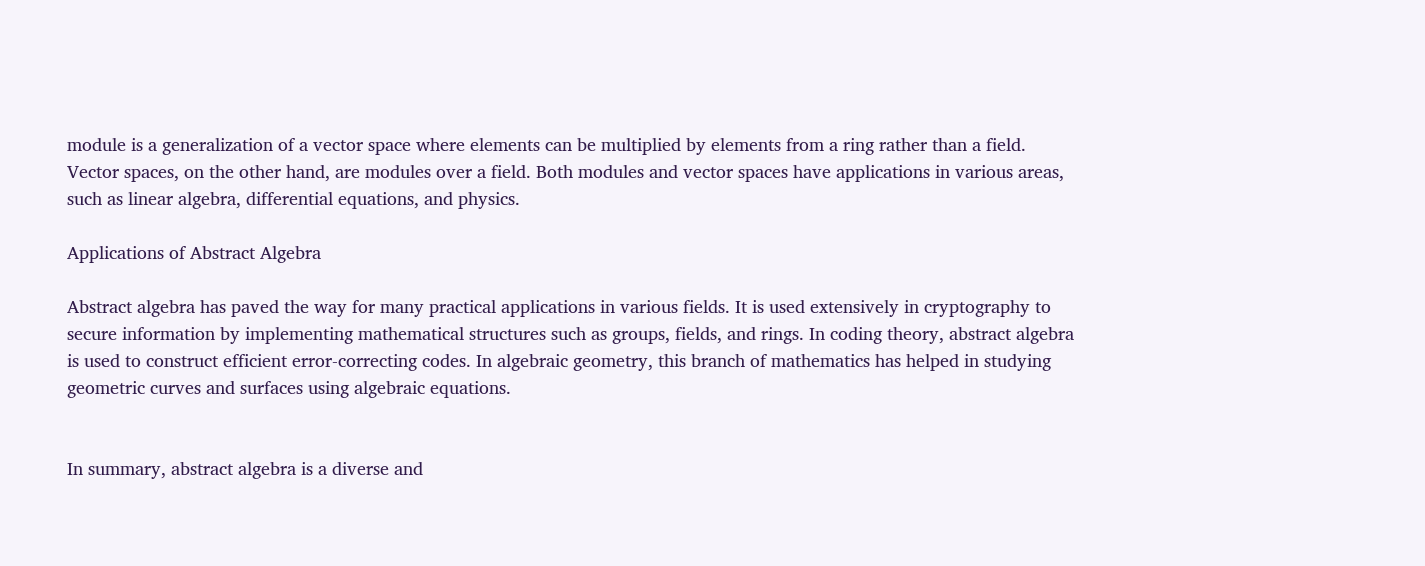module is a generalization of a vector space where elements can be multiplied by elements from a ring rather than a field. Vector spaces, on the other hand, are modules over a field. Both modules and vector spaces have applications in various areas, such as linear algebra, differential equations, and physics.

Applications of Abstract Algebra

Abstract algebra has paved the way for many practical applications in various fields. It is used extensively in cryptography to secure information by implementing mathematical structures such as groups, fields, and rings. In coding theory, abstract algebra is used to construct efficient error-correcting codes. In algebraic geometry, this branch of mathematics has helped in studying geometric curves and surfaces using algebraic equations.


In summary, abstract algebra is a diverse and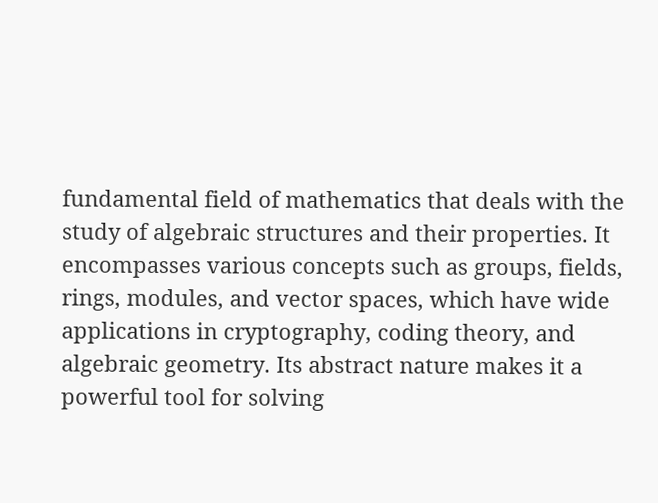fundamental field of mathematics that deals with the study of algebraic structures and their properties. It encompasses various concepts such as groups, fields, rings, modules, and vector spaces, which have wide applications in cryptography, coding theory, and algebraic geometry. Its abstract nature makes it a powerful tool for solving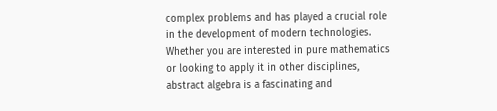complex problems and has played a crucial role in the development of modern technologies. Whether you are interested in pure mathematics or looking to apply it in other disciplines, abstract algebra is a fascinating and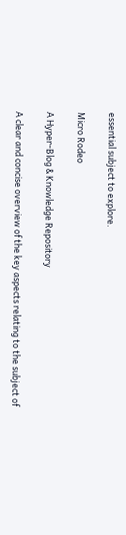essential subject to explore.

Micro Rodeo

A Hyper-Blog & Knowledge Repository

A clear and concise overview of the key aspects relating to the subject of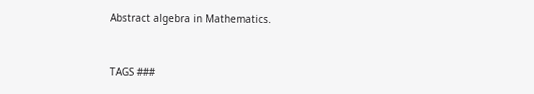Abstract algebra in Mathematics.


TAGS ###